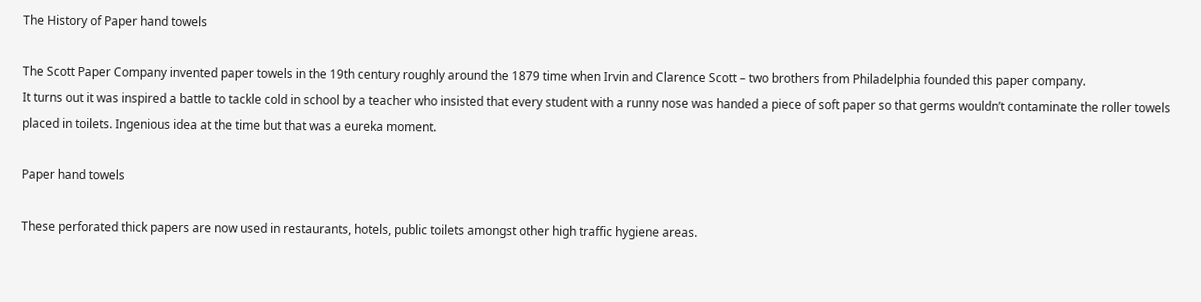The History of Paper hand towels

The Scott Paper Company invented paper towels in the 19th century roughly around the 1879 time when Irvin and Clarence Scott – two brothers from Philadelphia founded this paper company.
It turns out it was inspired a battle to tackle cold in school by a teacher who insisted that every student with a runny nose was handed a piece of soft paper so that germs wouldn’t contaminate the roller towels placed in toilets. Ingenious idea at the time but that was a eureka moment.

Paper hand towels

These perforated thick papers are now used in restaurants, hotels, public toilets amongst other high traffic hygiene areas.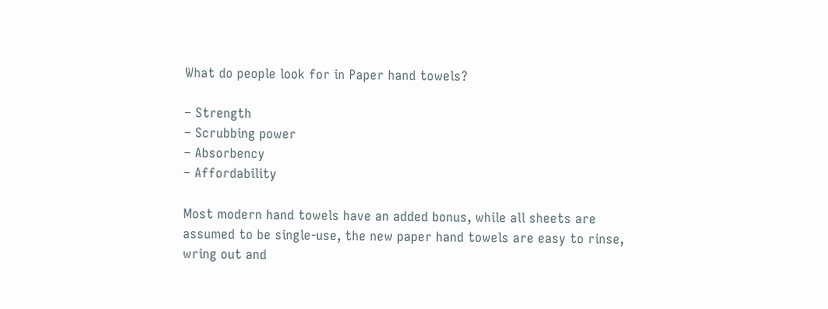What do people look for in Paper hand towels?

– Strength
– Scrubbing power
– Absorbency
– Affordability

Most modern hand towels have an added bonus, while all sheets are assumed to be single-use, the new paper hand towels are easy to rinse, wring out and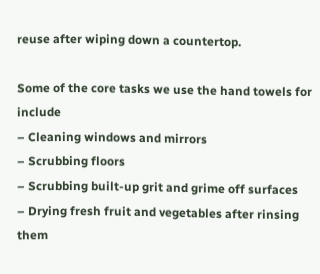reuse after wiping down a countertop.

Some of the core tasks we use the hand towels for include
– Cleaning windows and mirrors
– Scrubbing floors
– Scrubbing built-up grit and grime off surfaces
– Drying fresh fruit and vegetables after rinsing them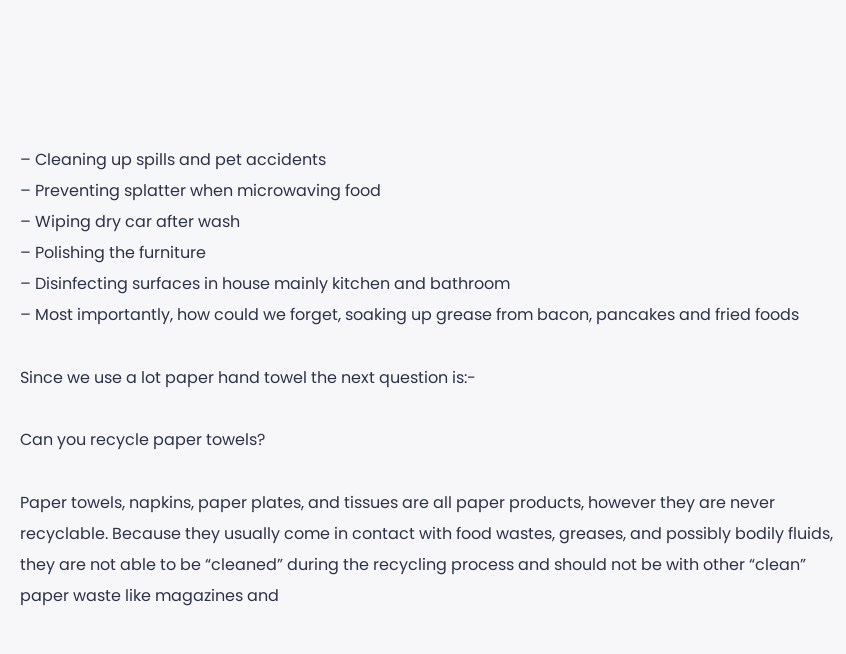– Cleaning up spills and pet accidents
– Preventing splatter when microwaving food
– Wiping dry car after wash
– Polishing the furniture
– Disinfecting surfaces in house mainly kitchen and bathroom
– Most importantly, how could we forget, soaking up grease from bacon, pancakes and fried foods

Since we use a lot paper hand towel the next question is:-

Can you recycle paper towels?

Paper towels, napkins, paper plates, and tissues are all paper products, however they are never recyclable. Because they usually come in contact with food wastes, greases, and possibly bodily fluids, they are not able to be “cleaned” during the recycling process and should not be with other “clean” paper waste like magazines and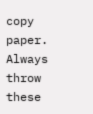copy paper. Always throw these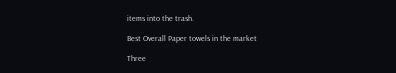items into the trash.

Best Overall Paper towels in the market

Three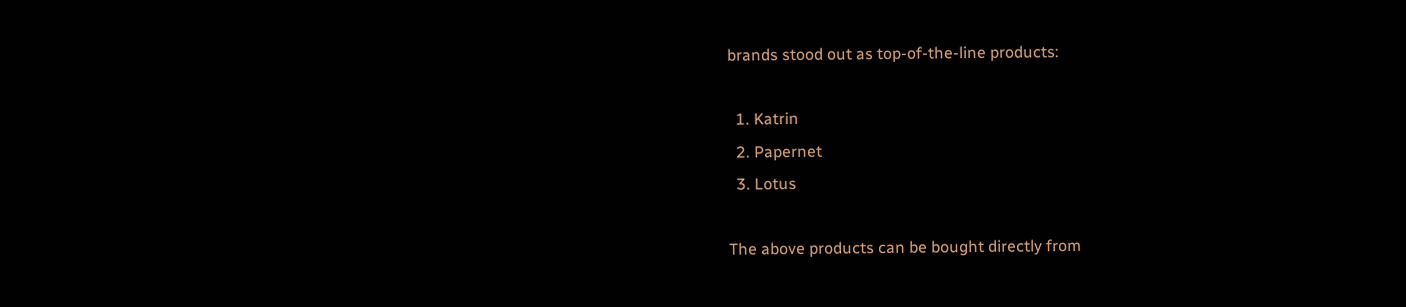brands stood out as top-of-the-line products:

  1. Katrin
  2. Papernet
  3. Lotus

The above products can be bought directly from